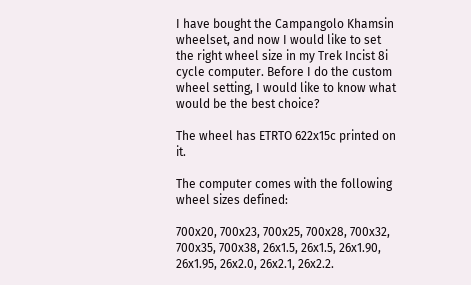I have bought the Campangolo Khamsin wheelset, and now I would like to set the right wheel size in my Trek Incist 8i cycle computer. Before I do the custom wheel setting, I would like to know what would be the best choice?

The wheel has ETRTO 622x15c printed on it.

The computer comes with the following wheel sizes defined:

700x20, 700x23, 700x25, 700x28, 700x32, 700x35, 700x38, 26x1.5, 26x1.5, 26x1.90, 26x1.95, 26x2.0, 26x2.1, 26x2.2.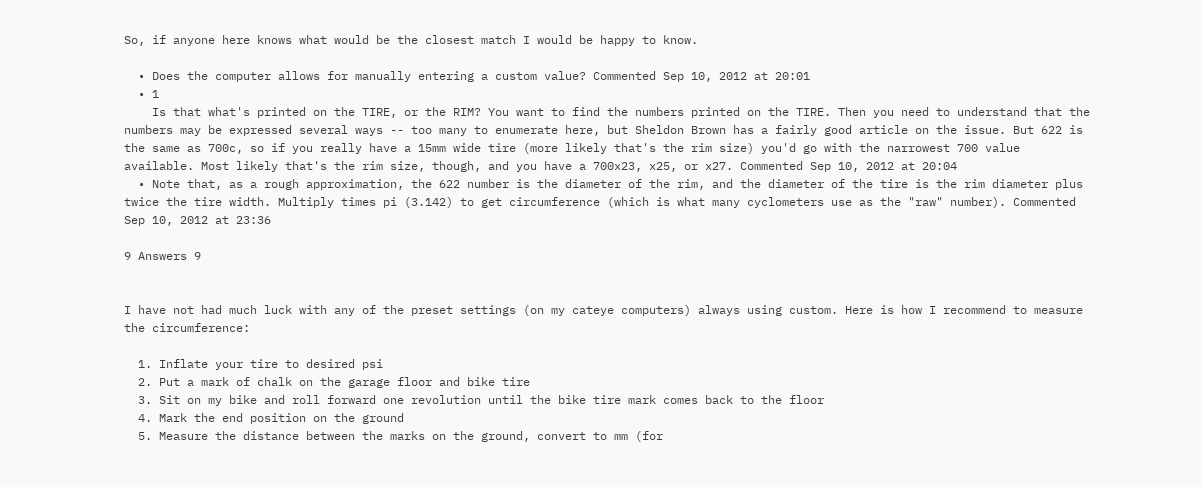So, if anyone here knows what would be the closest match I would be happy to know.

  • Does the computer allows for manually entering a custom value? Commented Sep 10, 2012 at 20:01
  • 1
    Is that what's printed on the TIRE, or the RIM? You want to find the numbers printed on the TIRE. Then you need to understand that the numbers may be expressed several ways -- too many to enumerate here, but Sheldon Brown has a fairly good article on the issue. But 622 is the same as 700c, so if you really have a 15mm wide tire (more likely that's the rim size) you'd go with the narrowest 700 value available. Most likely that's the rim size, though, and you have a 700x23, x25, or x27. Commented Sep 10, 2012 at 20:04
  • Note that, as a rough approximation, the 622 number is the diameter of the rim, and the diameter of the tire is the rim diameter plus twice the tire width. Multiply times pi (3.142) to get circumference (which is what many cyclometers use as the "raw" number). Commented Sep 10, 2012 at 23:36

9 Answers 9


I have not had much luck with any of the preset settings (on my cateye computers) always using custom. Here is how I recommend to measure the circumference:

  1. Inflate your tire to desired psi
  2. Put a mark of chalk on the garage floor and bike tire
  3. Sit on my bike and roll forward one revolution until the bike tire mark comes back to the floor
  4. Mark the end position on the ground
  5. Measure the distance between the marks on the ground, convert to mm (for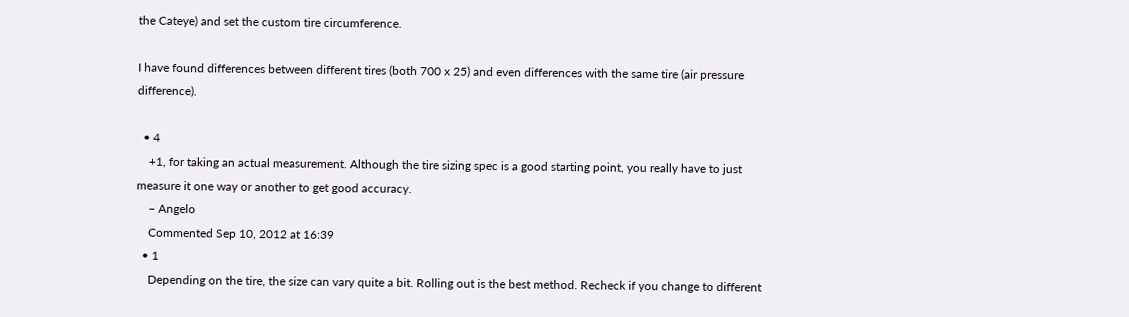the Cateye) and set the custom tire circumference.

I have found differences between different tires (both 700 x 25) and even differences with the same tire (air pressure difference).

  • 4
    +1, for taking an actual measurement. Although the tire sizing spec is a good starting point, you really have to just measure it one way or another to get good accuracy.
    – Angelo
    Commented Sep 10, 2012 at 16:39
  • 1
    Depending on the tire, the size can vary quite a bit. Rolling out is the best method. Recheck if you change to different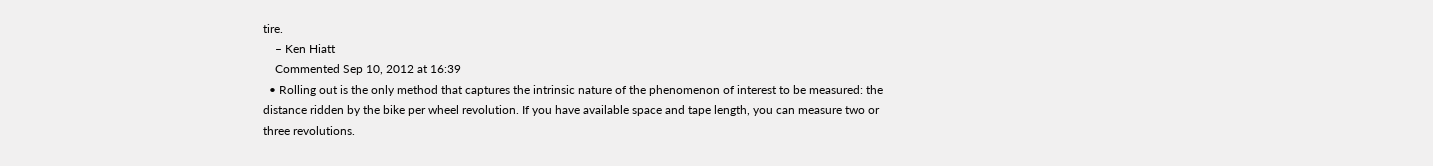tire.
    – Ken Hiatt
    Commented Sep 10, 2012 at 16:39
  • Rolling out is the only method that captures the intrinsic nature of the phenomenon of interest to be measured: the distance ridden by the bike per wheel revolution. If you have available space and tape length, you can measure two or three revolutions.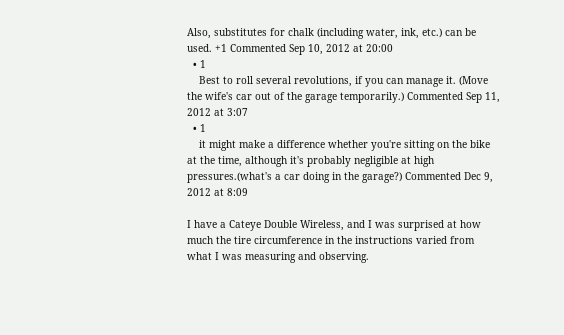Also, substitutes for chalk (including water, ink, etc.) can be used. +1 Commented Sep 10, 2012 at 20:00
  • 1
    Best to roll several revolutions, if you can manage it. (Move the wife's car out of the garage temporarily.) Commented Sep 11, 2012 at 3:07
  • 1
    it might make a difference whether you're sitting on the bike at the time, although it's probably negligible at high pressures.(what's a car doing in the garage?) Commented Dec 9, 2012 at 8:09

I have a Cateye Double Wireless, and I was surprised at how much the tire circumference in the instructions varied from what I was measuring and observing.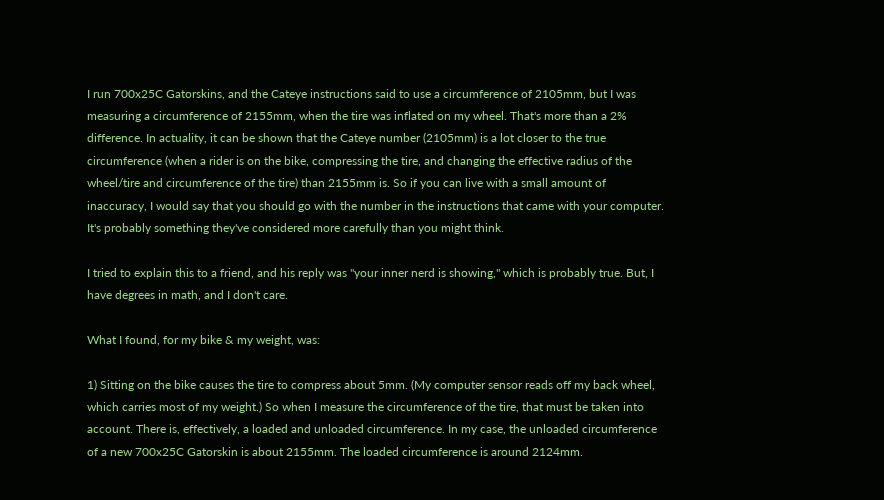I run 700x25C Gatorskins, and the Cateye instructions said to use a circumference of 2105mm, but I was measuring a circumference of 2155mm, when the tire was inflated on my wheel. That's more than a 2% difference. In actuality, it can be shown that the Cateye number (2105mm) is a lot closer to the true circumference (when a rider is on the bike, compressing the tire, and changing the effective radius of the wheel/tire and circumference of the tire) than 2155mm is. So if you can live with a small amount of inaccuracy, I would say that you should go with the number in the instructions that came with your computer. It's probably something they've considered more carefully than you might think.

I tried to explain this to a friend, and his reply was "your inner nerd is showing," which is probably true. But, I have degrees in math, and I don't care.

What I found, for my bike & my weight, was:

1) Sitting on the bike causes the tire to compress about 5mm. (My computer sensor reads off my back wheel, which carries most of my weight.) So when I measure the circumference of the tire, that must be taken into account. There is, effectively, a loaded and unloaded circumference. In my case, the unloaded circumference of a new 700x25C Gatorskin is about 2155mm. The loaded circumference is around 2124mm.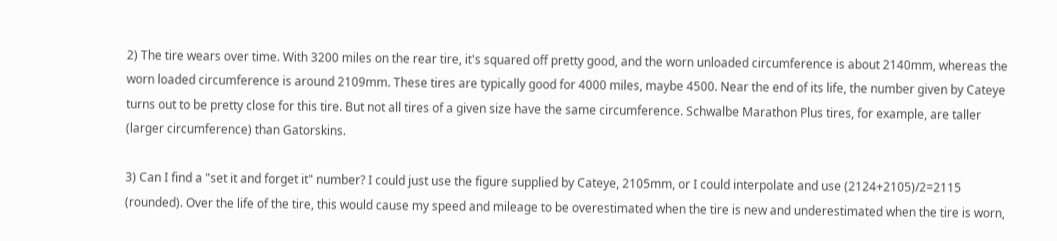2) The tire wears over time. With 3200 miles on the rear tire, it's squared off pretty good, and the worn unloaded circumference is about 2140mm, whereas the worn loaded circumference is around 2109mm. These tires are typically good for 4000 miles, maybe 4500. Near the end of its life, the number given by Cateye turns out to be pretty close for this tire. But not all tires of a given size have the same circumference. Schwalbe Marathon Plus tires, for example, are taller (larger circumference) than Gatorskins.

3) Can I find a "set it and forget it" number? I could just use the figure supplied by Cateye, 2105mm, or I could interpolate and use (2124+2105)/2=2115 (rounded). Over the life of the tire, this would cause my speed and mileage to be overestimated when the tire is new and underestimated when the tire is worn,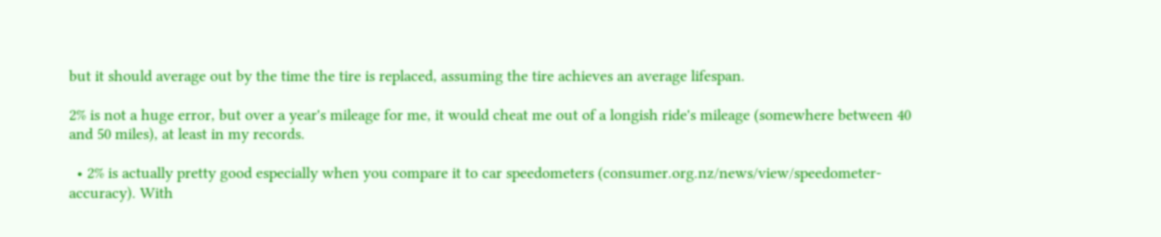but it should average out by the time the tire is replaced, assuming the tire achieves an average lifespan.

2% is not a huge error, but over a year's mileage for me, it would cheat me out of a longish ride's mileage (somewhere between 40 and 50 miles), at least in my records.

  • 2% is actually pretty good especially when you compare it to car speedometers (consumer.org.nz/news/view/speedometer-accuracy). With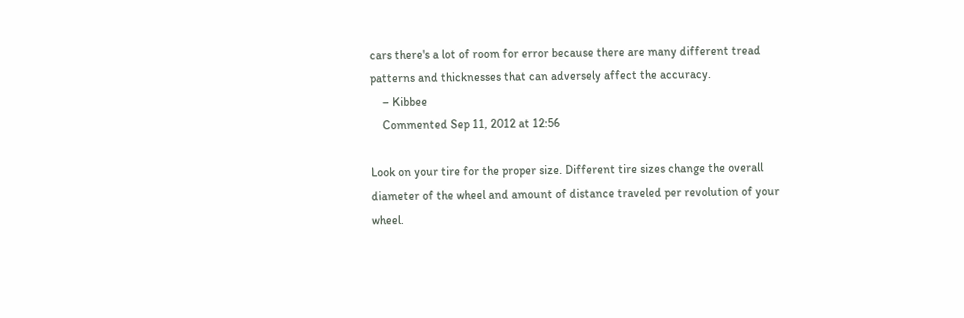cars there's a lot of room for error because there are many different tread patterns and thicknesses that can adversely affect the accuracy.
    – Kibbee
    Commented Sep 11, 2012 at 12:56

Look on your tire for the proper size. Different tire sizes change the overall diameter of the wheel and amount of distance traveled per revolution of your wheel.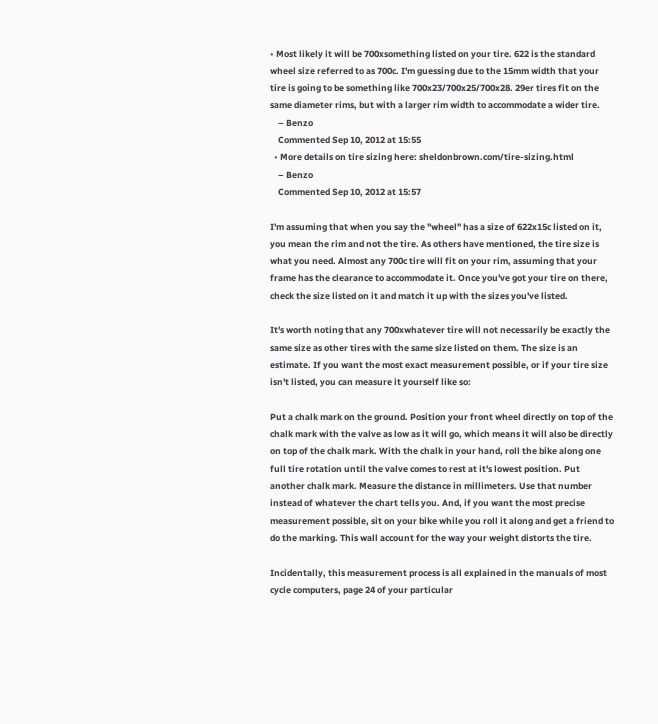• Most likely it will be 700xsomething listed on your tire. 622 is the standard wheel size referred to as 700c. I'm guessing due to the 15mm width that your tire is going to be something like 700x23/700x25/700x28. 29er tires fit on the same diameter rims, but with a larger rim width to accommodate a wider tire.
    – Benzo
    Commented Sep 10, 2012 at 15:55
  • More details on tire sizing here: sheldonbrown.com/tire-sizing.html
    – Benzo
    Commented Sep 10, 2012 at 15:57

I'm assuming that when you say the "wheel" has a size of 622x15c listed on it, you mean the rim and not the tire. As others have mentioned, the tire size is what you need. Almost any 700c tire will fit on your rim, assuming that your frame has the clearance to accommodate it. Once you've got your tire on there, check the size listed on it and match it up with the sizes you've listed.

It's worth noting that any 700xwhatever tire will not necessarily be exactly the same size as other tires with the same size listed on them. The size is an estimate. If you want the most exact measurement possible, or if your tire size isn't listed, you can measure it yourself like so:

Put a chalk mark on the ground. Position your front wheel directly on top of the chalk mark with the valve as low as it will go, which means it will also be directly on top of the chalk mark. With the chalk in your hand, roll the bike along one full tire rotation until the valve comes to rest at it's lowest position. Put another chalk mark. Measure the distance in millimeters. Use that number instead of whatever the chart tells you. And, if you want the most precise measurement possible, sit on your bike while you roll it along and get a friend to do the marking. This wall account for the way your weight distorts the tire.

Incidentally, this measurement process is all explained in the manuals of most cycle computers, page 24 of your particular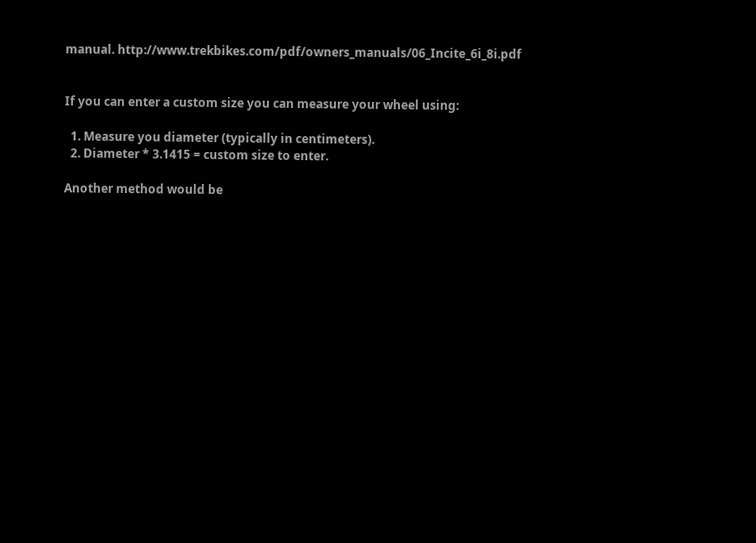manual. http://www.trekbikes.com/pdf/owners_manuals/06_Incite_6i_8i.pdf


If you can enter a custom size you can measure your wheel using:

  1. Measure you diameter (typically in centimeters).
  2. Diameter * 3.1415 = custom size to enter.

Another method would be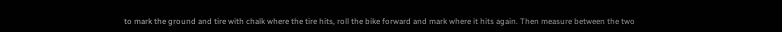to mark the ground and tire with chalk where the tire hits, roll the bike forward and mark where it hits again. Then measure between the two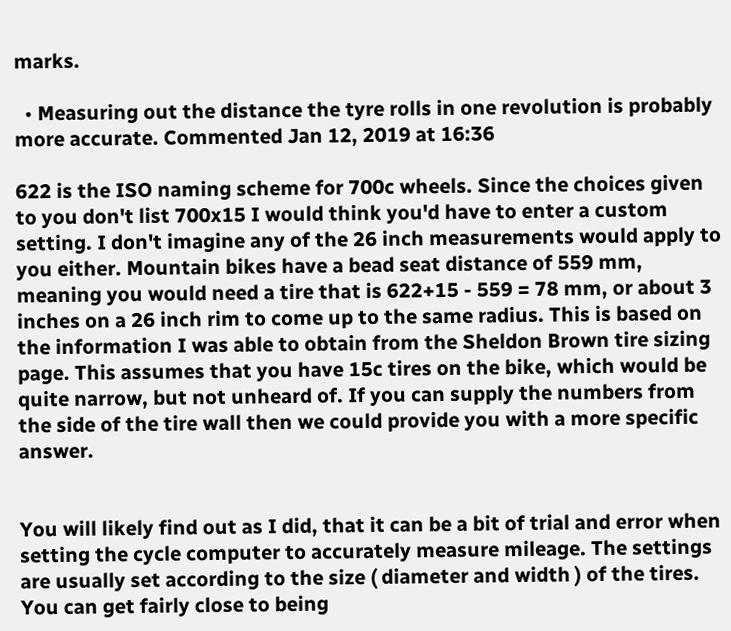marks.

  • Measuring out the distance the tyre rolls in one revolution is probably more accurate. Commented Jan 12, 2019 at 16:36

622 is the ISO naming scheme for 700c wheels. Since the choices given to you don't list 700x15 I would think you'd have to enter a custom setting. I don't imagine any of the 26 inch measurements would apply to you either. Mountain bikes have a bead seat distance of 559 mm, meaning you would need a tire that is 622+15 - 559 = 78 mm, or about 3 inches on a 26 inch rim to come up to the same radius. This is based on the information I was able to obtain from the Sheldon Brown tire sizing page. This assumes that you have 15c tires on the bike, which would be quite narrow, but not unheard of. If you can supply the numbers from the side of the tire wall then we could provide you with a more specific answer.


You will likely find out as I did, that it can be a bit of trial and error when setting the cycle computer to accurately measure mileage. The settings are usually set according to the size ( diameter and width ) of the tires. You can get fairly close to being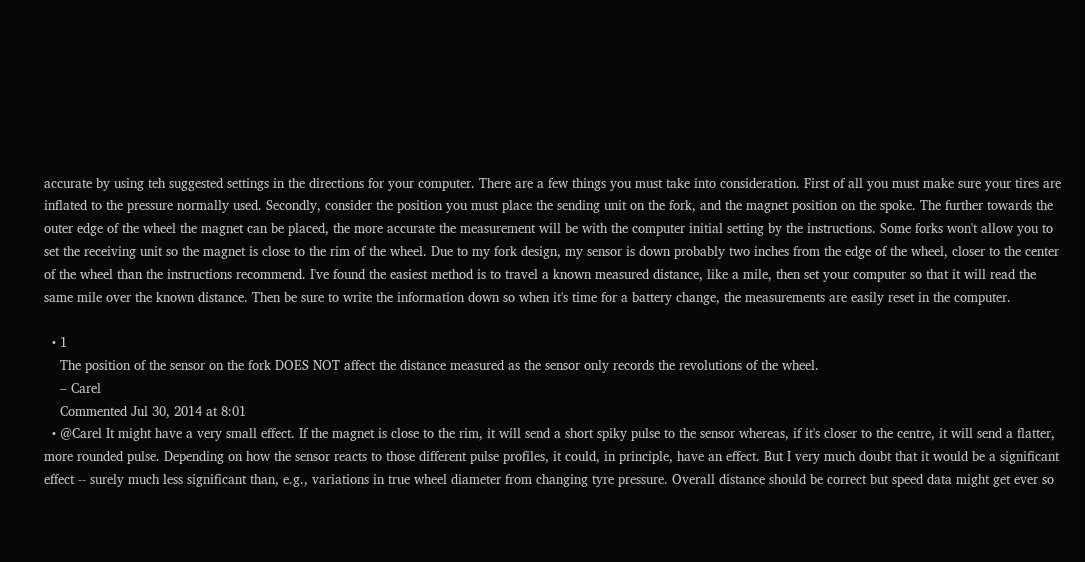accurate by using teh suggested settings in the directions for your computer. There are a few things you must take into consideration. First of all you must make sure your tires are inflated to the pressure normally used. Secondly, consider the position you must place the sending unit on the fork, and the magnet position on the spoke. The further towards the outer edge of the wheel the magnet can be placed, the more accurate the measurement will be with the computer initial setting by the instructions. Some forks won't allow you to set the receiving unit so the magnet is close to the rim of the wheel. Due to my fork design, my sensor is down probably two inches from the edge of the wheel, closer to the center of the wheel than the instructions recommend. I've found the easiest method is to travel a known measured distance, like a mile, then set your computer so that it will read the same mile over the known distance. Then be sure to write the information down so when it's time for a battery change, the measurements are easily reset in the computer.

  • 1
    The position of the sensor on the fork DOES NOT affect the distance measured as the sensor only records the revolutions of the wheel.
    – Carel
    Commented Jul 30, 2014 at 8:01
  • @Carel It might have a very small effect. If the magnet is close to the rim, it will send a short spiky pulse to the sensor whereas, if it's closer to the centre, it will send a flatter, more rounded pulse. Depending on how the sensor reacts to those different pulse profiles, it could, in principle, have an effect. But I very much doubt that it would be a significant effect -- surely much less significant than, e.g., variations in true wheel diameter from changing tyre pressure. Overall distance should be correct but speed data might get ever so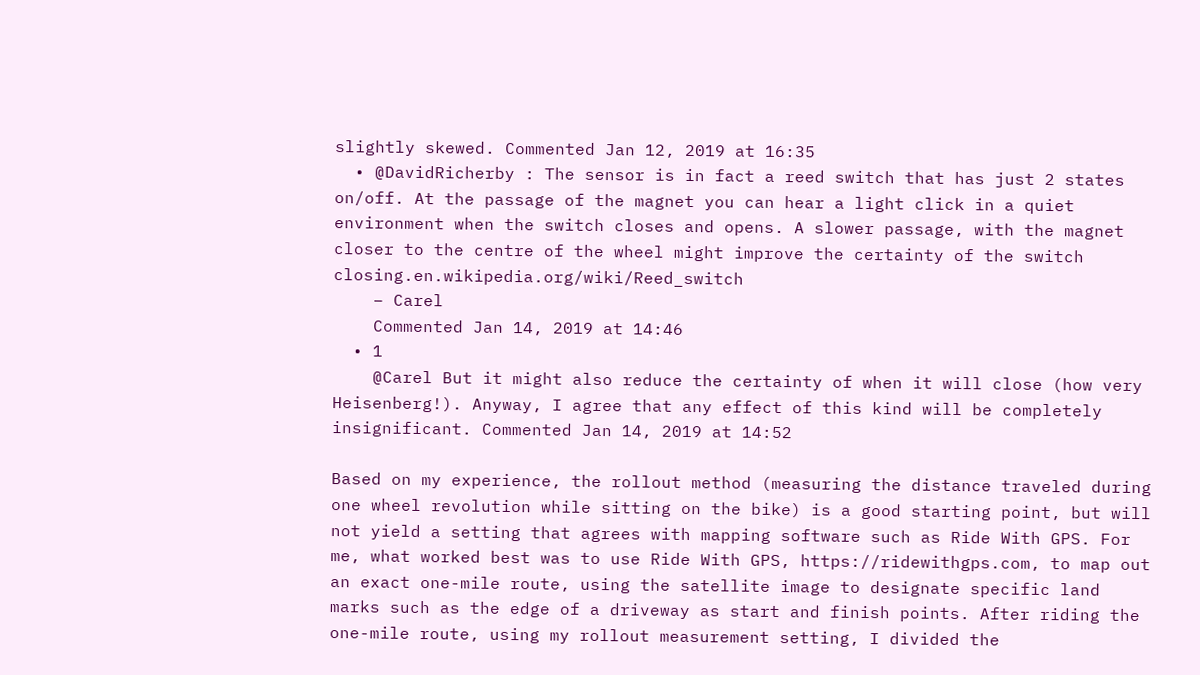slightly skewed. Commented Jan 12, 2019 at 16:35
  • @DavidRicherby : The sensor is in fact a reed switch that has just 2 states on/off. At the passage of the magnet you can hear a light click in a quiet environment when the switch closes and opens. A slower passage, with the magnet closer to the centre of the wheel might improve the certainty of the switch closing.en.wikipedia.org/wiki/Reed_switch
    – Carel
    Commented Jan 14, 2019 at 14:46
  • 1
    @Carel But it might also reduce the certainty of when it will close (how very Heisenberg!). Anyway, I agree that any effect of this kind will be completely insignificant. Commented Jan 14, 2019 at 14:52

Based on my experience, the rollout method (measuring the distance traveled during one wheel revolution while sitting on the bike) is a good starting point, but will not yield a setting that agrees with mapping software such as Ride With GPS. For me, what worked best was to use Ride With GPS, https://ridewithgps.com, to map out an exact one-mile route, using the satellite image to designate specific land marks such as the edge of a driveway as start and finish points. After riding the one-mile route, using my rollout measurement setting, I divided the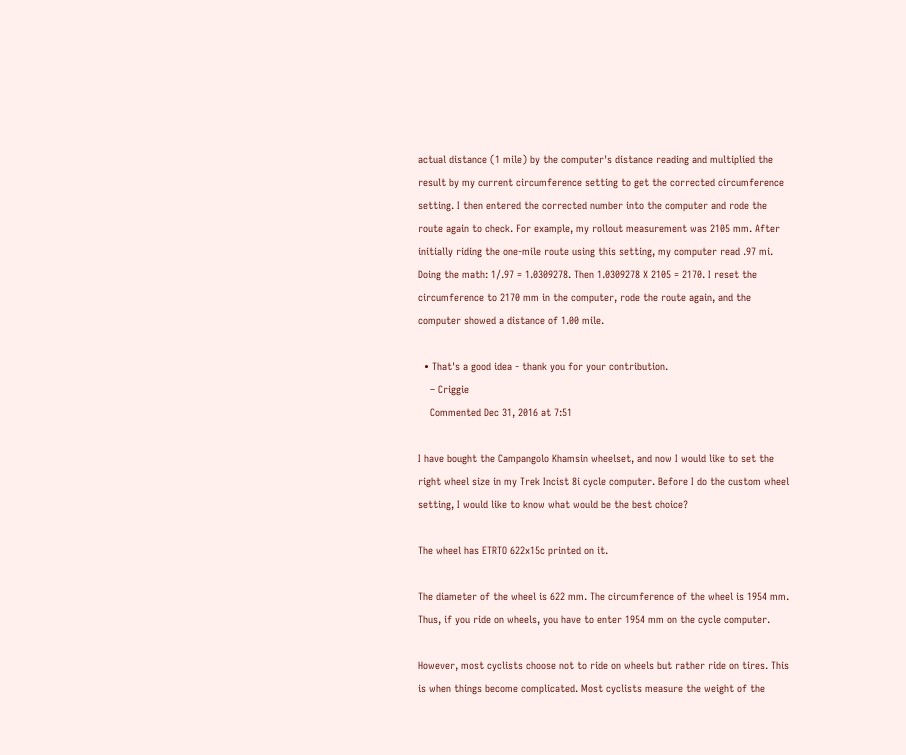actual distance (1 mile) by the computer's distance reading and multiplied the result by my current circumference setting to get the corrected circumference setting. I then entered the corrected number into the computer and rode the route again to check. For example, my rollout measurement was 2105 mm. After initially riding the one-mile route using this setting, my computer read .97 mi. Doing the math: 1/.97 = 1.0309278. Then 1.0309278 X 2105 = 2170. I reset the circumference to 2170 mm in the computer, rode the route again, and the computer showed a distance of 1.00 mile.

  • That's a good idea - thank you for your contribution.
    – Criggie
    Commented Dec 31, 2016 at 7:51

I have bought the Campangolo Khamsin wheelset, and now I would like to set the right wheel size in my Trek Incist 8i cycle computer. Before I do the custom wheel setting, I would like to know what would be the best choice?

The wheel has ETRTO 622x15c printed on it.

The diameter of the wheel is 622 mm. The circumference of the wheel is 1954 mm. Thus, if you ride on wheels, you have to enter 1954 mm on the cycle computer.

However, most cyclists choose not to ride on wheels but rather ride on tires. This is when things become complicated. Most cyclists measure the weight of the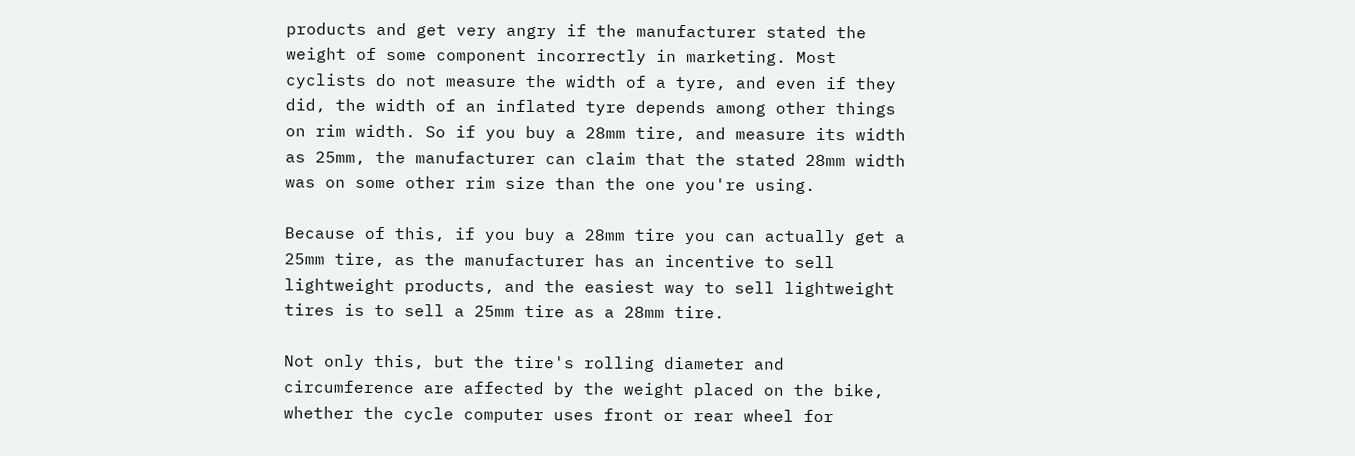products and get very angry if the manufacturer stated the weight of some component incorrectly in marketing. Most cyclists do not measure the width of a tyre, and even if they did, the width of an inflated tyre depends among other things on rim width. So if you buy a 28mm tire, and measure its width as 25mm, the manufacturer can claim that the stated 28mm width was on some other rim size than the one you're using.

Because of this, if you buy a 28mm tire you can actually get a 25mm tire, as the manufacturer has an incentive to sell lightweight products, and the easiest way to sell lightweight tires is to sell a 25mm tire as a 28mm tire.

Not only this, but the tire's rolling diameter and circumference are affected by the weight placed on the bike, whether the cycle computer uses front or rear wheel for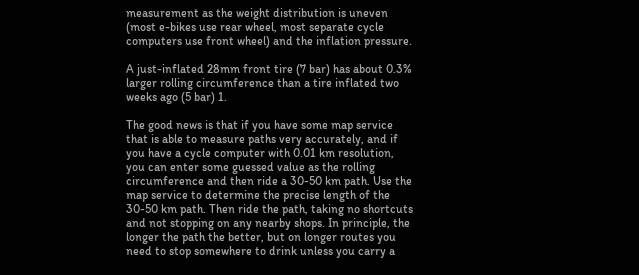measurement as the weight distribution is uneven (most e-bikes use rear wheel, most separate cycle computers use front wheel) and the inflation pressure.

A just-inflated 28mm front tire (7 bar) has about 0.3% larger rolling circumference than a tire inflated two weeks ago (5 bar) 1.

The good news is that if you have some map service that is able to measure paths very accurately, and if you have a cycle computer with 0.01 km resolution, you can enter some guessed value as the rolling circumference and then ride a 30-50 km path. Use the map service to determine the precise length of the 30-50 km path. Then ride the path, taking no shortcuts and not stopping on any nearby shops. In principle, the longer the path the better, but on longer routes you need to stop somewhere to drink unless you carry a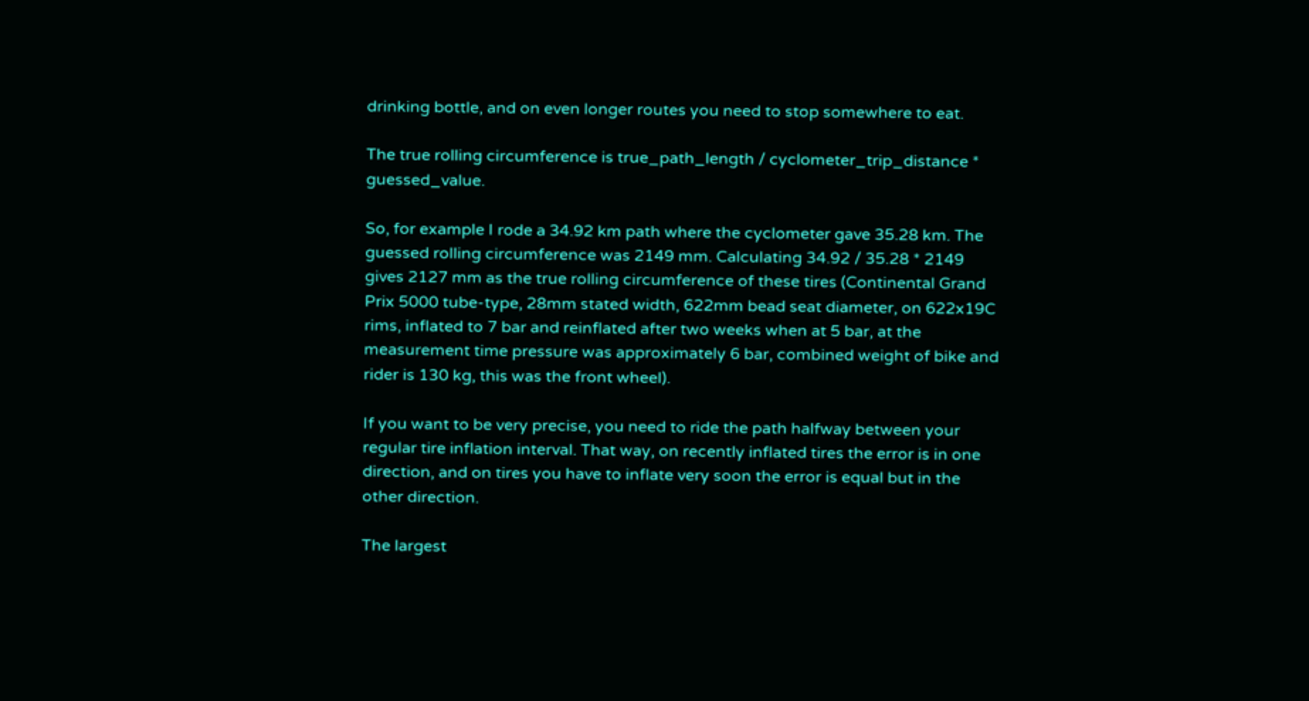drinking bottle, and on even longer routes you need to stop somewhere to eat.

The true rolling circumference is true_path_length / cyclometer_trip_distance * guessed_value.

So, for example I rode a 34.92 km path where the cyclometer gave 35.28 km. The guessed rolling circumference was 2149 mm. Calculating 34.92 / 35.28 * 2149 gives 2127 mm as the true rolling circumference of these tires (Continental Grand Prix 5000 tube-type, 28mm stated width, 622mm bead seat diameter, on 622x19C rims, inflated to 7 bar and reinflated after two weeks when at 5 bar, at the measurement time pressure was approximately 6 bar, combined weight of bike and rider is 130 kg, this was the front wheel).

If you want to be very precise, you need to ride the path halfway between your regular tire inflation interval. That way, on recently inflated tires the error is in one direction, and on tires you have to inflate very soon the error is equal but in the other direction.

The largest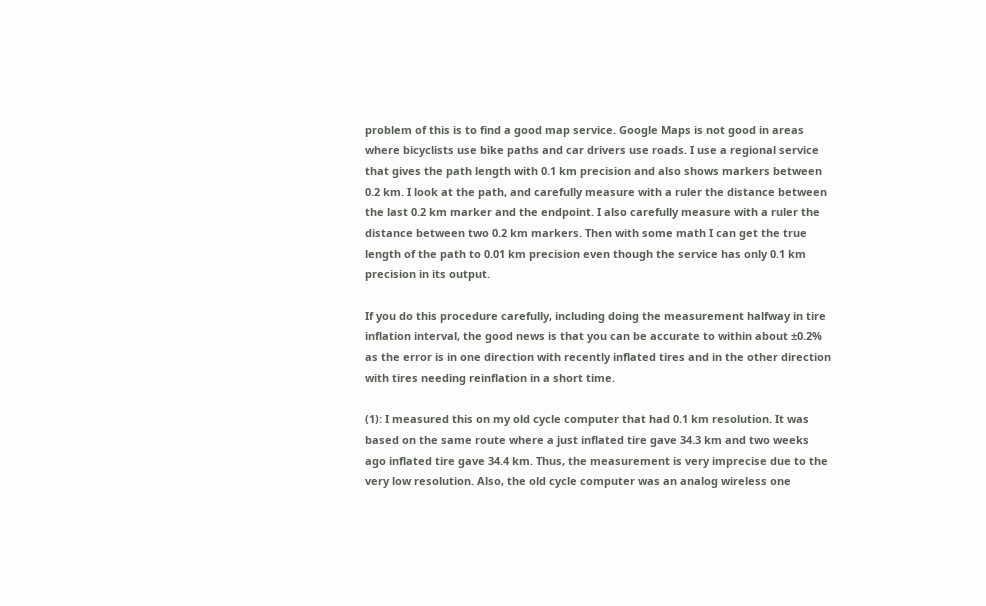problem of this is to find a good map service. Google Maps is not good in areas where bicyclists use bike paths and car drivers use roads. I use a regional service that gives the path length with 0.1 km precision and also shows markers between 0.2 km. I look at the path, and carefully measure with a ruler the distance between the last 0.2 km marker and the endpoint. I also carefully measure with a ruler the distance between two 0.2 km markers. Then with some math I can get the true length of the path to 0.01 km precision even though the service has only 0.1 km precision in its output.

If you do this procedure carefully, including doing the measurement halfway in tire inflation interval, the good news is that you can be accurate to within about ±0.2% as the error is in one direction with recently inflated tires and in the other direction with tires needing reinflation in a short time.

(1): I measured this on my old cycle computer that had 0.1 km resolution. It was based on the same route where a just inflated tire gave 34.3 km and two weeks ago inflated tire gave 34.4 km. Thus, the measurement is very imprecise due to the very low resolution. Also, the old cycle computer was an analog wireless one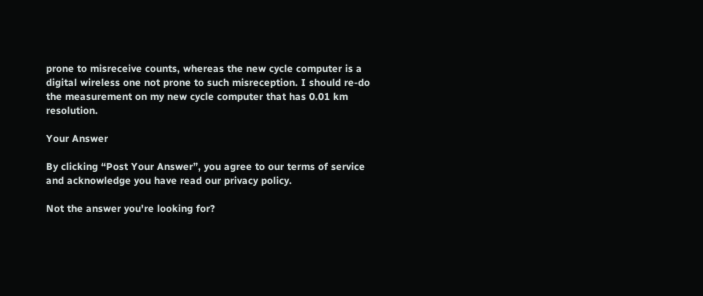prone to misreceive counts, whereas the new cycle computer is a digital wireless one not prone to such misreception. I should re-do the measurement on my new cycle computer that has 0.01 km resolution.

Your Answer

By clicking “Post Your Answer”, you agree to our terms of service and acknowledge you have read our privacy policy.

Not the answer you're looking for?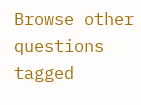Browse other questions tagged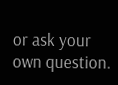or ask your own question.